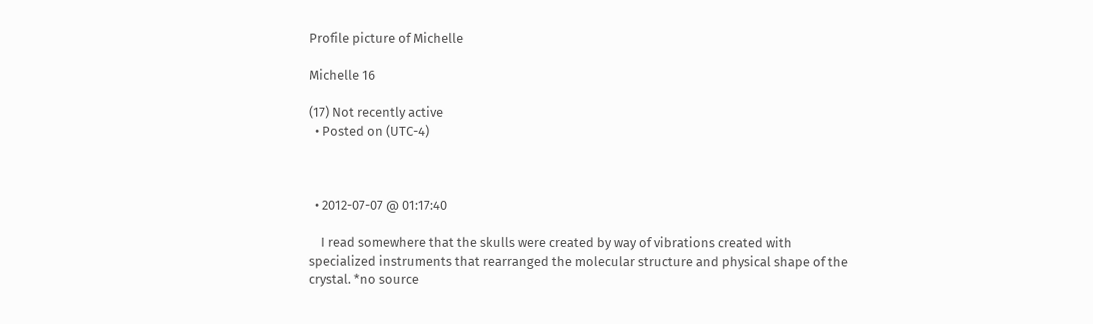Profile picture of Michelle

Michelle 16

(17) Not recently active
  • Posted on (UTC-4)



  • 2012-07-07 @ 01:17:40

    I read somewhere that the skulls were created by way of vibrations created with specialized instruments that rearranged the molecular structure and physical shape of the crystal. *no source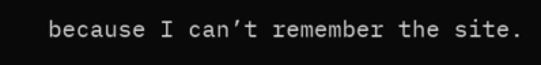because I can’t remember the site.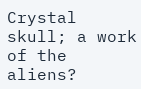Crystal skull; a work of the aliens?